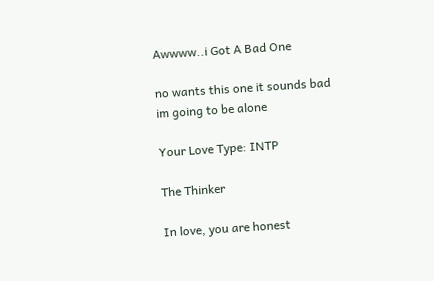Awwww..i Got A Bad One

no wants this one it sounds bad im going to be alone

Your Love Type: INTP

The Thinker

In love, you are honest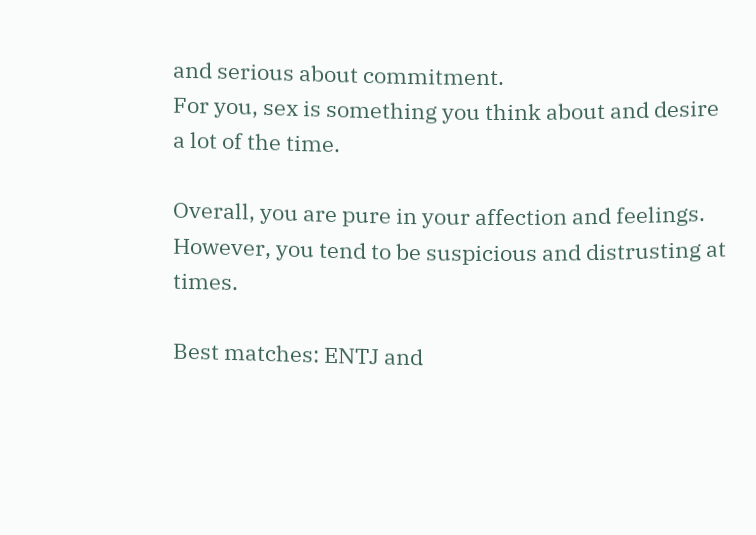and serious about commitment.
For you, sex is something you think about and desire a lot of the time.

Overall, you are pure in your affection and feelings.
However, you tend to be suspicious and distrusting at times.

Best matches: ENTJ and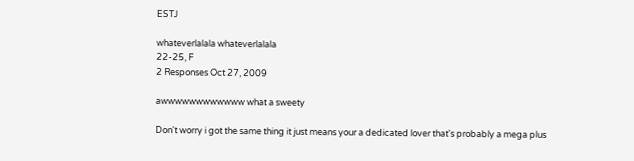ESTJ

whateverlalala whateverlalala
22-25, F
2 Responses Oct 27, 2009

awwwwwwwwwwww what a sweety

Don't worry i got the same thing it just means your a dedicated lover that's probably a mega plus